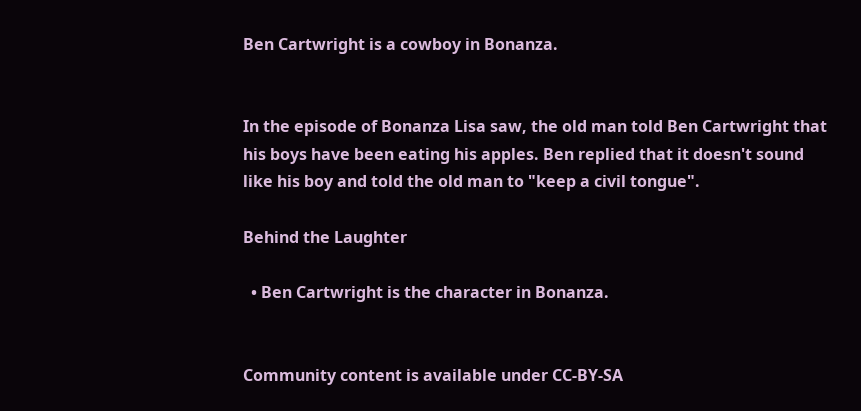Ben Cartwright is a cowboy in Bonanza.


In the episode of Bonanza Lisa saw, the old man told Ben Cartwright that his boys have been eating his apples. Ben replied that it doesn't sound like his boy and told the old man to "keep a civil tongue".

Behind the Laughter

  • Ben Cartwright is the character in Bonanza.


Community content is available under CC-BY-SA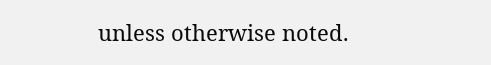unless otherwise noted.